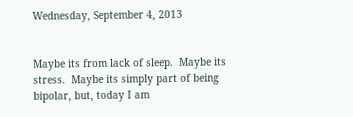Wednesday, September 4, 2013


Maybe its from lack of sleep.  Maybe its stress.  Maybe its simply part of being bipolar, but, today I am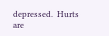depressed.  Hurts are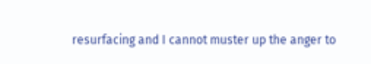resurfacing and I cannot muster up the anger to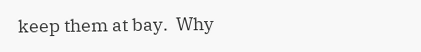keep them at bay.  Why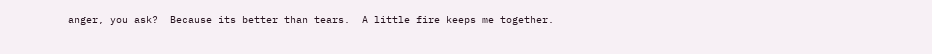anger, you ask?  Because its better than tears.  A little fire keeps me together.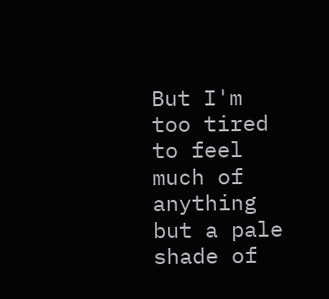But I'm too tired to feel much of anything but a pale shade of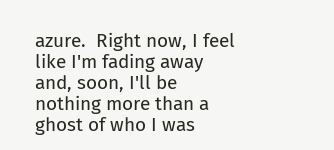azure.  Right now, I feel like I'm fading away and, soon, I'll be nothing more than a ghost of who I was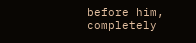before him, completely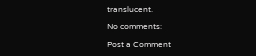translucent.

No comments:

Post a Comment